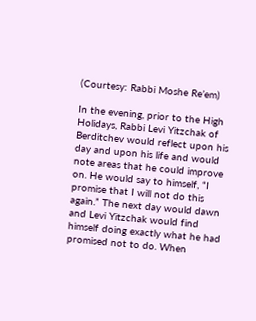(Courtesy: Rabbi Moshe Re’em)

In the evening, prior to the High Holidays, Rabbi Levi Yitzchak of Berditchev would reflect upon his day and upon his life and would note areas that he could improve on. He would say to himself, “I promise that I will not do this again.” The next day would dawn and Levi Yitzchak would find himself doing exactly what he had promised not to do. When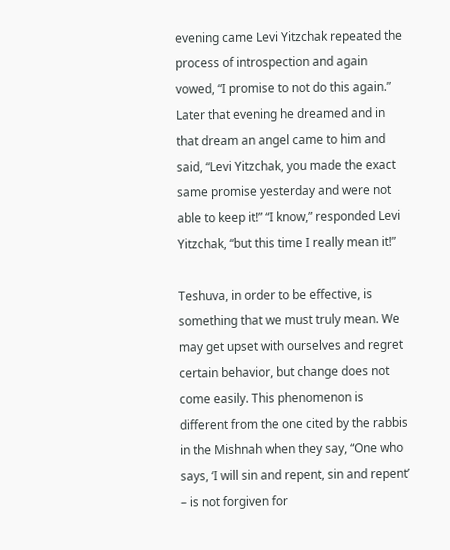evening came Levi Yitzchak repeated the process of introspection and again vowed, “I promise to not do this again.” Later that evening he dreamed and in that dream an angel came to him and said, “Levi Yitzchak, you made the exact same promise yesterday and were not able to keep it!” “I know,” responded Levi Yitzchak, “but this time I really mean it!”

Teshuva, in order to be effective, is something that we must truly mean. We may get upset with ourselves and regret certain behavior, but change does not come easily. This phenomenon is different from the one cited by the rabbis in the Mishnah when they say, “One who says, ‘I will sin and repent, sin and repent’ – is not forgiven for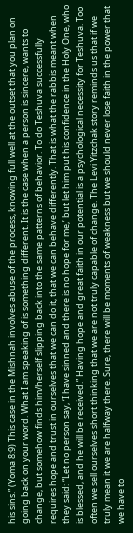his sins.” (Yoma 8:9) This case in the Mishnah involves abuse of the process, knowing full well at the outset that you plan on going back on your word. What I am speaking of is something different. It is the case when a person is sincere, wants to change, but somehow finds him/herself slipping back into the same patterns of behavior. To do Teshuva successfully requires hope and trust in ourselves that we can do it, that we can behave differently. That is what the rabbis meant when they said: “Let no person say, ‘I have sinned and there is no hope for me,’ but let him put his confidence in the Holy One, who is blessed, and he will be received.” Having hope and great faith in our potential is a psychological necessity for Teshuva. Too often we sell ourselves short thinking that we are not truly capable of change. The Levi Yitzchak story reminds us that if we truly mean it we are halfway there. Sure, there will be moments of weakness but we should never lose faith in the power that we have to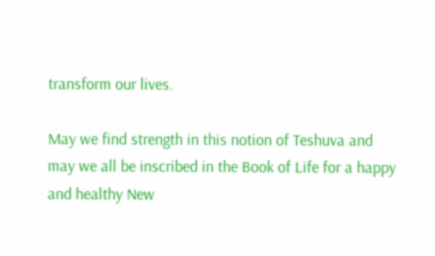transform our lives.

May we find strength in this notion of Teshuva and may we all be inscribed in the Book of Life for a happy and healthy New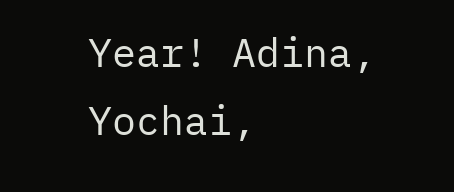Year! Adina, Yochai,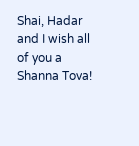Shai, Hadar and I wish all of you a Shanna Tova!